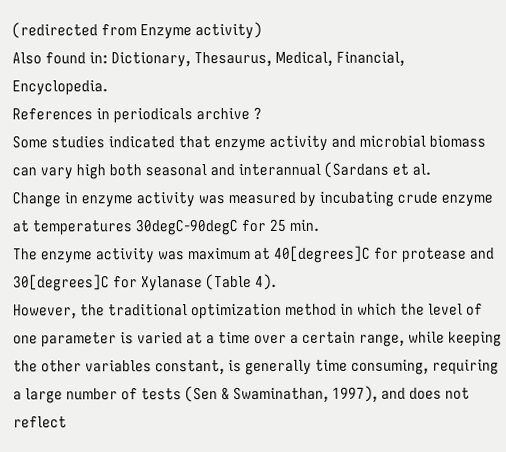(redirected from Enzyme activity)
Also found in: Dictionary, Thesaurus, Medical, Financial, Encyclopedia.
References in periodicals archive ?
Some studies indicated that enzyme activity and microbial biomass can vary high both seasonal and interannual (Sardans et al.
Change in enzyme activity was measured by incubating crude enzyme at temperatures 30degC-90degC for 25 min.
The enzyme activity was maximum at 40[degrees]C for protease and 30[degrees]C for Xylanase (Table 4).
However, the traditional optimization method in which the level of one parameter is varied at a time over a certain range, while keeping the other variables constant, is generally time consuming, requiring a large number of tests (Sen & Swaminathan, 1997), and does not reflect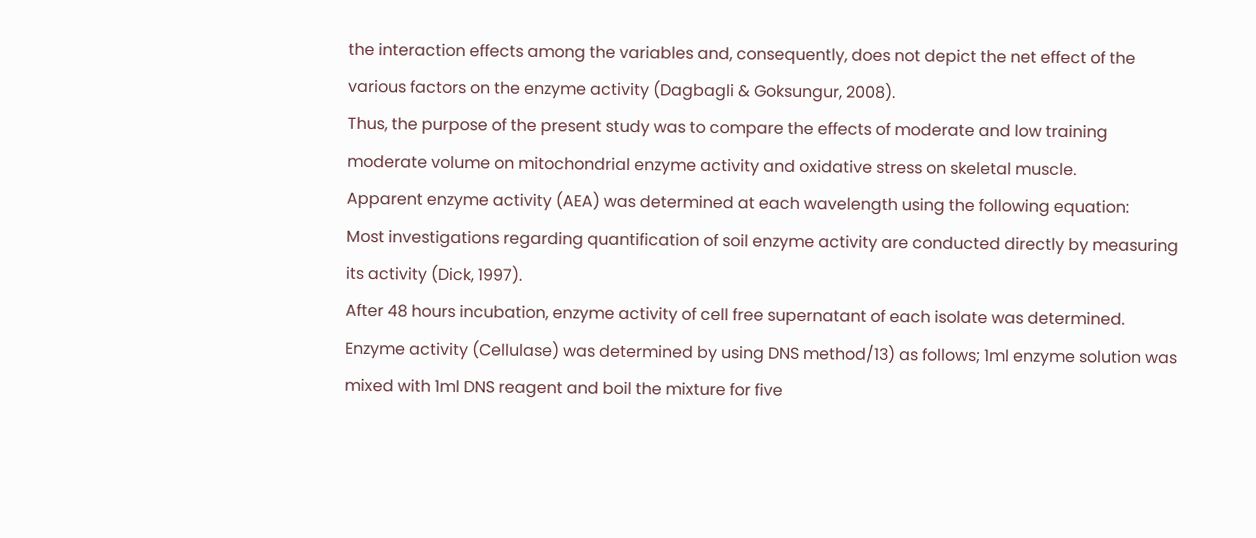the interaction effects among the variables and, consequently, does not depict the net effect of the various factors on the enzyme activity (Dagbagli & Goksungur, 2008).
Thus, the purpose of the present study was to compare the effects of moderate and low training moderate volume on mitochondrial enzyme activity and oxidative stress on skeletal muscle.
Apparent enzyme activity (AEA) was determined at each wavelength using the following equation:
Most investigations regarding quantification of soil enzyme activity are conducted directly by measuring its activity (Dick, 1997).
After 48 hours incubation, enzyme activity of cell free supernatant of each isolate was determined.
Enzyme activity (Cellulase) was determined by using DNS method/13) as follows; 1ml enzyme solution was mixed with 1ml DNS reagent and boil the mixture for five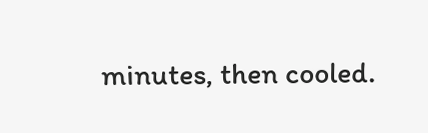minutes, then cooled.